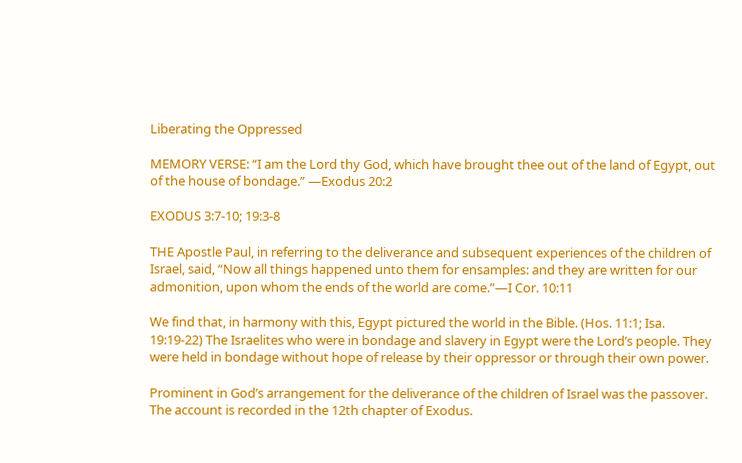Liberating the Oppressed

MEMORY VERSE: “I am the Lord thy God, which have brought thee out of the land of Egypt, out of the house of bondage.” —Exodus 20:2

EXODUS 3:7-10; 19:3-8

THE Apostle Paul, in referring to the deliverance and subsequent experiences of the children of Israel, said, “Now all things happened unto them for ensamples: and they are written for our admonition, upon whom the ends of the world are come.”—I Cor. 10:11

We find that, in harmony with this, Egypt pictured the world in the Bible. (Hos. 11:1; Isa. 19:19-22) The Israelites who were in bondage and slavery in Egypt were the Lord’s people. They were held in bondage without hope of release by their oppressor or through their own power.

Prominent in God’s arrangement for the deliverance of the children of Israel was the passover. The account is recorded in the 12th chapter of Exodus.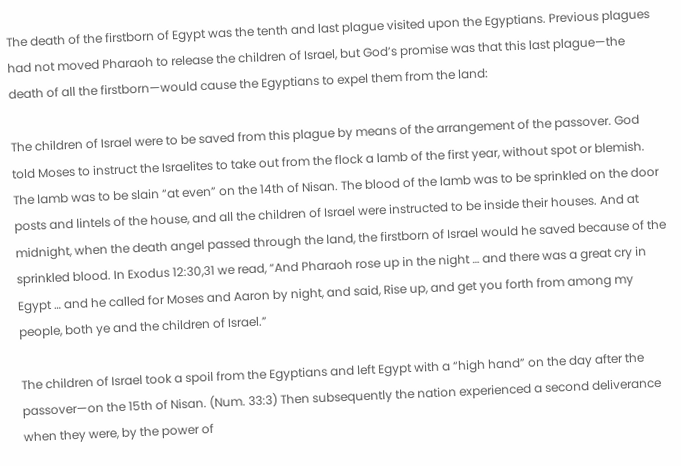The death of the firstborn of Egypt was the tenth and last plague visited upon the Egyptians. Previous plagues had not moved Pharaoh to release the children of Israel, but God’s promise was that this last plague—the death of all the firstborn—would cause the Egyptians to expel them from the land:

The children of Israel were to be saved from this plague by means of the arrangement of the passover. God told Moses to instruct the Israelites to take out from the flock a lamb of the first year, without spot or blemish. The lamb was to be slain “at even” on the 14th of Nisan. The blood of the lamb was to be sprinkled on the door posts and lintels of the house, and all the children of Israel were instructed to be inside their houses. And at midnight, when the death angel passed through the land, the firstborn of Israel would he saved because of the sprinkled blood. In Exodus 12:30,31 we read, “And Pharaoh rose up in the night … and there was a great cry in Egypt … and he called for Moses and Aaron by night, and said, Rise up, and get you forth from among my people, both ye and the children of Israel.”

The children of Israel took a spoil from the Egyptians and left Egypt with a “high hand” on the day after the passover—on the 15th of Nisan. (Num. 33:3) Then subsequently the nation experienced a second deliverance when they were, by the power of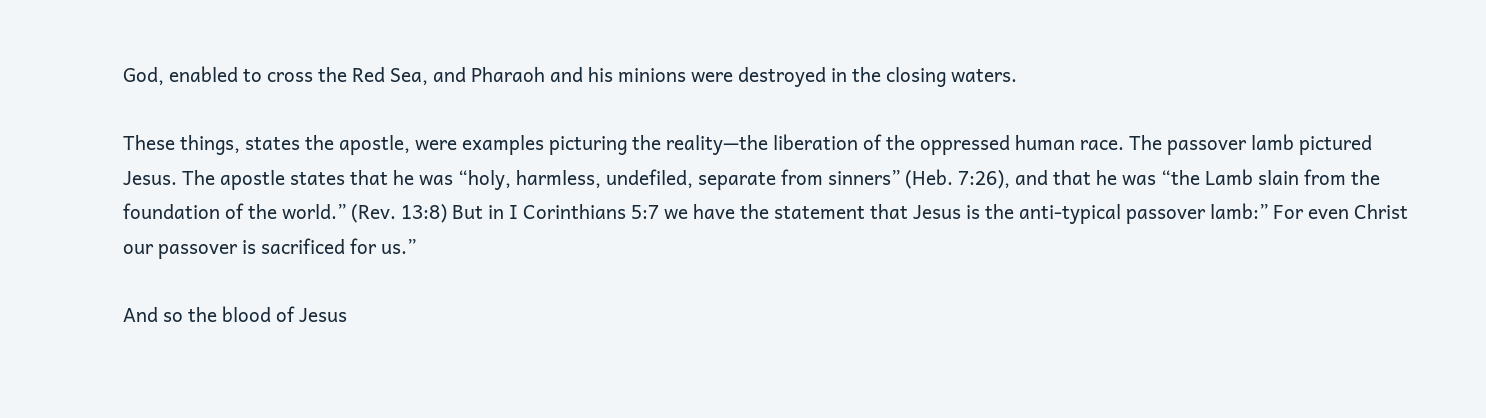God, enabled to cross the Red Sea, and Pharaoh and his minions were destroyed in the closing waters.

These things, states the apostle, were examples picturing the reality—the liberation of the oppressed human race. The passover lamb pictured Jesus. The apostle states that he was “holy, harmless, undefiled, separate from sinners” (Heb. 7:26), and that he was “the Lamb slain from the foundation of the world.” (Rev. 13:8) But in I Corinthians 5:7 we have the statement that Jesus is the anti-typical passover lamb:” For even Christ our passover is sacrificed for us.”

And so the blood of Jesus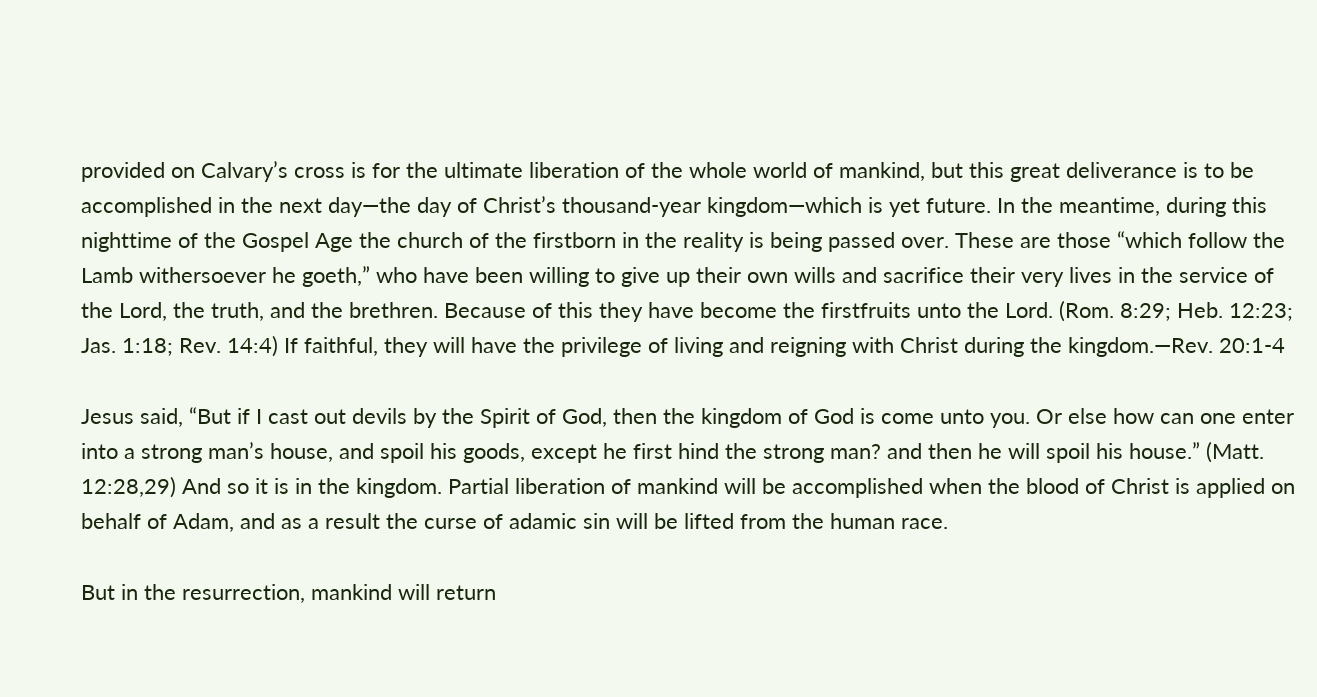provided on Calvary’s cross is for the ultimate liberation of the whole world of mankind, but this great deliverance is to be accomplished in the next day—the day of Christ’s thousand-year kingdom—which is yet future. In the meantime, during this nighttime of the Gospel Age the church of the firstborn in the reality is being passed over. These are those “which follow the Lamb withersoever he goeth,” who have been willing to give up their own wills and sacrifice their very lives in the service of the Lord, the truth, and the brethren. Because of this they have become the firstfruits unto the Lord. (Rom. 8:29; Heb. 12:23; Jas. 1:18; Rev. 14:4) If faithful, they will have the privilege of living and reigning with Christ during the kingdom.—Rev. 20:1-4

Jesus said, “But if I cast out devils by the Spirit of God, then the kingdom of God is come unto you. Or else how can one enter into a strong man’s house, and spoil his goods, except he first hind the strong man? and then he will spoil his house.” (Matt. 12:28,29) And so it is in the kingdom. Partial liberation of mankind will be accomplished when the blood of Christ is applied on behalf of Adam, and as a result the curse of adamic sin will be lifted from the human race.

But in the resurrection, mankind will return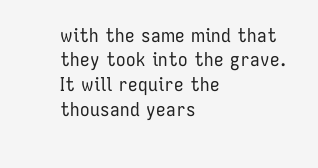with the same mind that they took into the grave. It will require the thousand years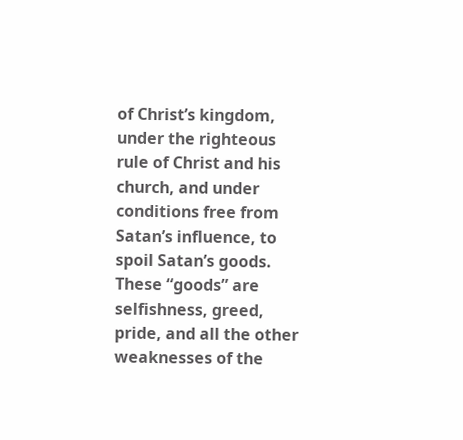of Christ’s kingdom, under the righteous rule of Christ and his church, and under conditions free from Satan’s influence, to spoil Satan’s goods. These “goods” are selfishness, greed, pride, and all the other weaknesses of the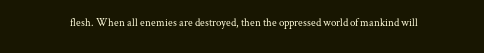flesh. When all enemies are destroyed, then the oppressed world of mankind will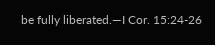be fully liberated.—I Cor. 15:24-26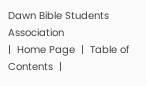Dawn Bible Students Association
|  Home Page  |  Table of Contents  |